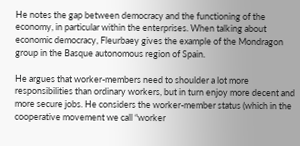He notes the gap between democracy and the functioning of the economy, in particular within the enterprises. When talking about economic democracy, Fleurbaey gives the example of the Mondragon group in the Basque autonomous region of Spain.

He argues that worker-members need to shoulder a lot more responsibilities than ordinary workers, but in turn enjoy more decent and more secure jobs. He considers the worker-member status (which in the cooperative movement we call “worker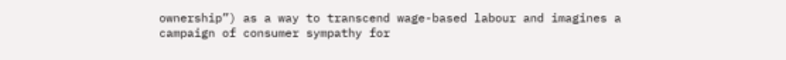ownership”) as a way to transcend wage-based labour and imagines a campaign of consumer sympathy for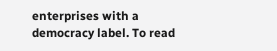enterprises with a democracy label. To read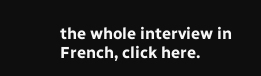the whole interview in French, click here.